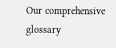Our comprehensive glossary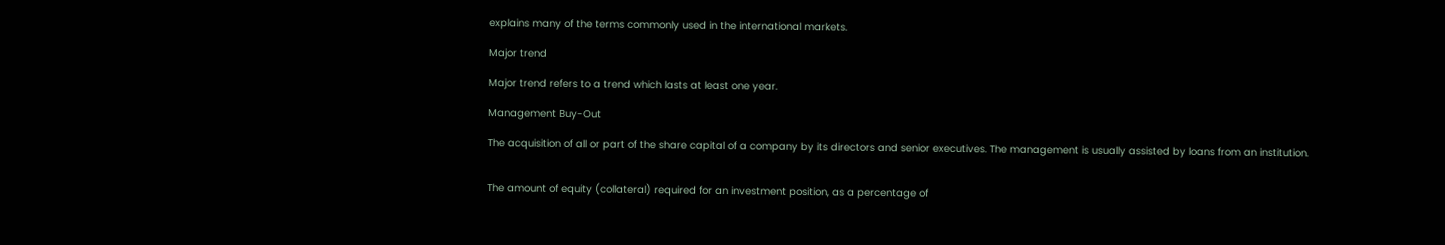explains many of the terms commonly used in the international markets.

Major trend

Major trend refers to a trend which lasts at least one year.

Management Buy-Out

The acquisition of all or part of the share capital of a company by its directors and senior executives. The management is usually assisted by loans from an institution.


The amount of equity (collateral) required for an investment position, as a percentage of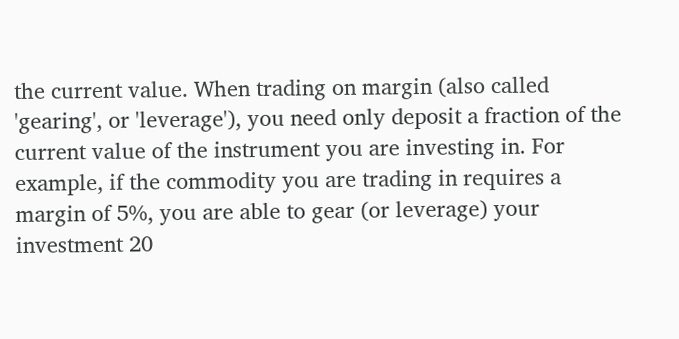the current value. When trading on margin (also called 'gearing', or 'leverage'), you need only deposit a fraction of the current value of the instrument you are investing in. For example, if the commodity you are trading in requires a margin of 5%, you are able to gear (or leverage) your investment 20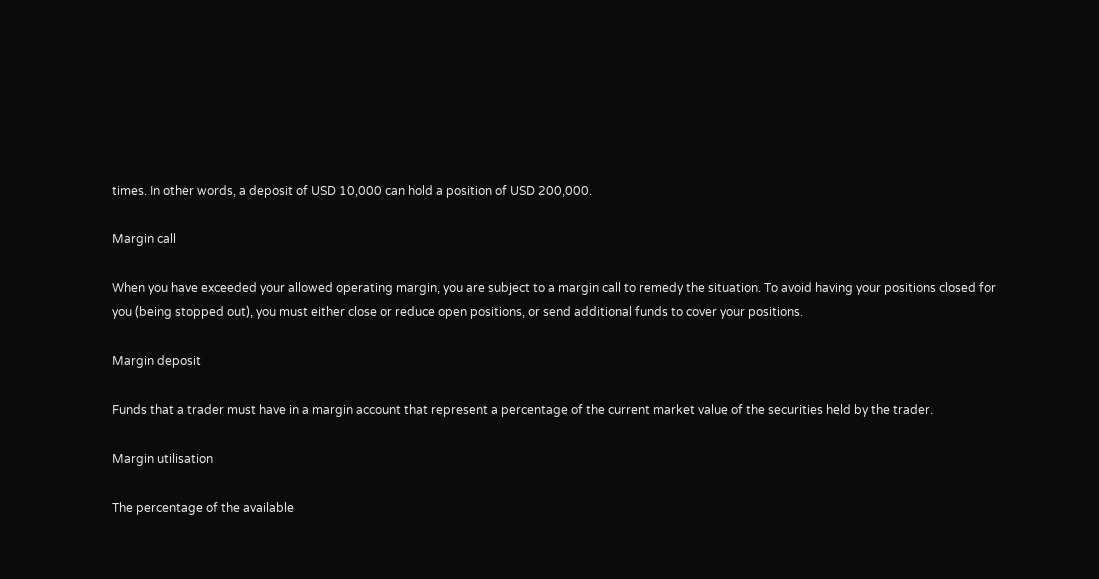times. In other words, a deposit of USD 10,000 can hold a position of USD 200,000.

Margin call

When you have exceeded your allowed operating margin, you are subject to a margin call to remedy the situation. To avoid having your positions closed for you (being stopped out), you must either close or reduce open positions, or send additional funds to cover your positions.

Margin deposit

Funds that a trader must have in a margin account that represent a percentage of the current market value of the securities held by the trader.

Margin utilisation

The percentage of the available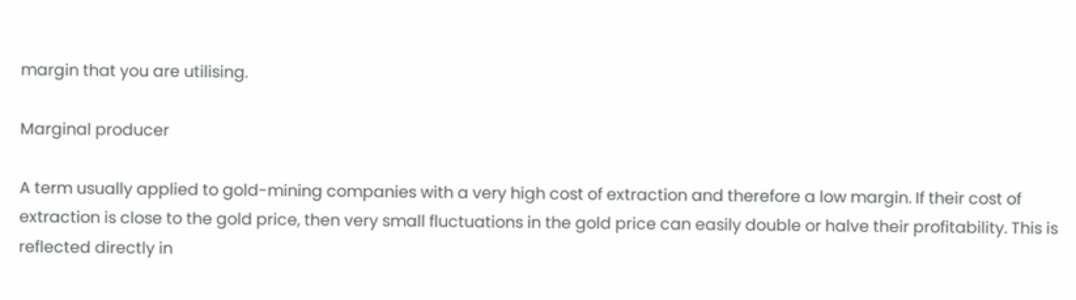margin that you are utilising.

Marginal producer

A term usually applied to gold-mining companies with a very high cost of extraction and therefore a low margin. If their cost of extraction is close to the gold price, then very small fluctuations in the gold price can easily double or halve their profitability. This is reflected directly in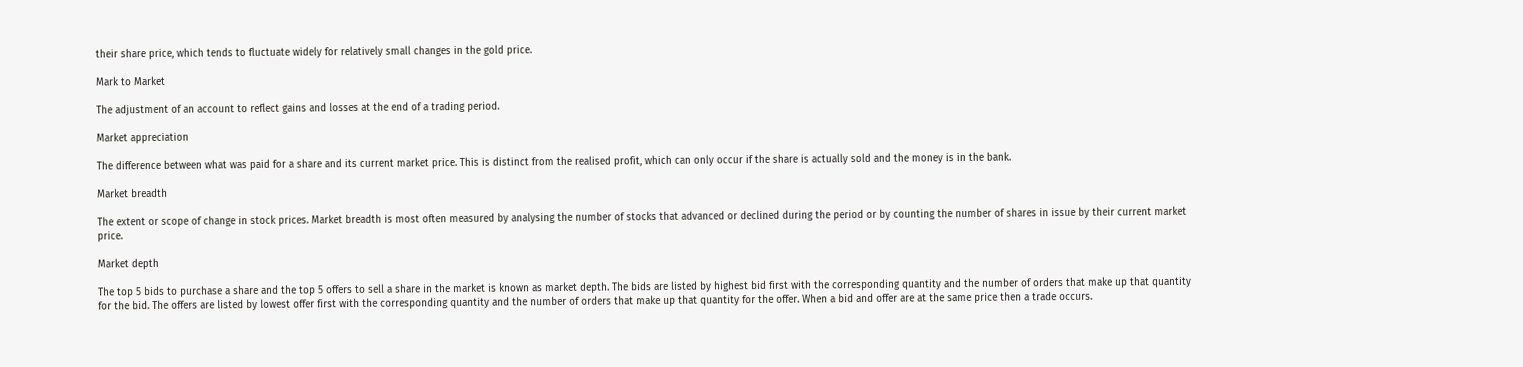their share price, which tends to fluctuate widely for relatively small changes in the gold price.

Mark to Market

The adjustment of an account to reflect gains and losses at the end of a trading period.

Market appreciation

The difference between what was paid for a share and its current market price. This is distinct from the realised profit, which can only occur if the share is actually sold and the money is in the bank.

Market breadth

The extent or scope of change in stock prices. Market breadth is most often measured by analysing the number of stocks that advanced or declined during the period or by counting the number of shares in issue by their current market price.

Market depth

The top 5 bids to purchase a share and the top 5 offers to sell a share in the market is known as market depth. The bids are listed by highest bid first with the corresponding quantity and the number of orders that make up that quantity for the bid. The offers are listed by lowest offer first with the corresponding quantity and the number of orders that make up that quantity for the offer. When a bid and offer are at the same price then a trade occurs.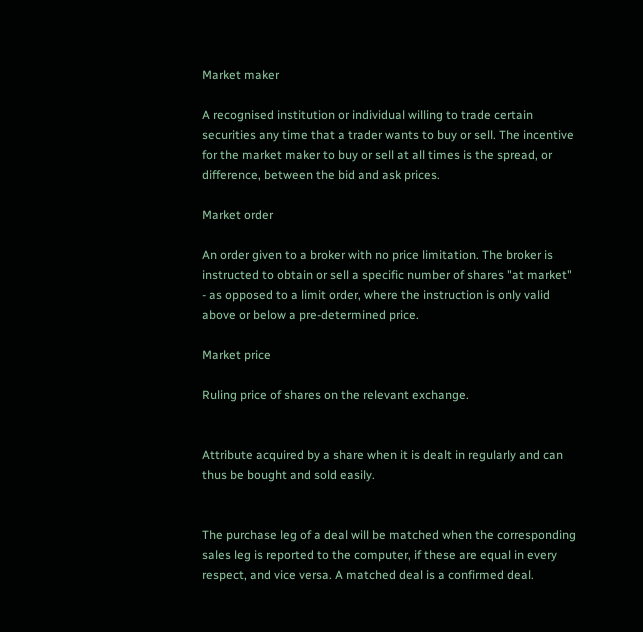Market maker

A recognised institution or individual willing to trade certain securities any time that a trader wants to buy or sell. The incentive for the market maker to buy or sell at all times is the spread, or difference, between the bid and ask prices.

Market order

An order given to a broker with no price limitation. The broker is instructed to obtain or sell a specific number of shares "at market" - as opposed to a limit order, where the instruction is only valid above or below a pre-determined price.

Market price

Ruling price of shares on the relevant exchange.


Attribute acquired by a share when it is dealt in regularly and can thus be bought and sold easily.


The purchase leg of a deal will be matched when the corresponding sales leg is reported to the computer, if these are equal in every respect, and vice versa. A matched deal is a confirmed deal.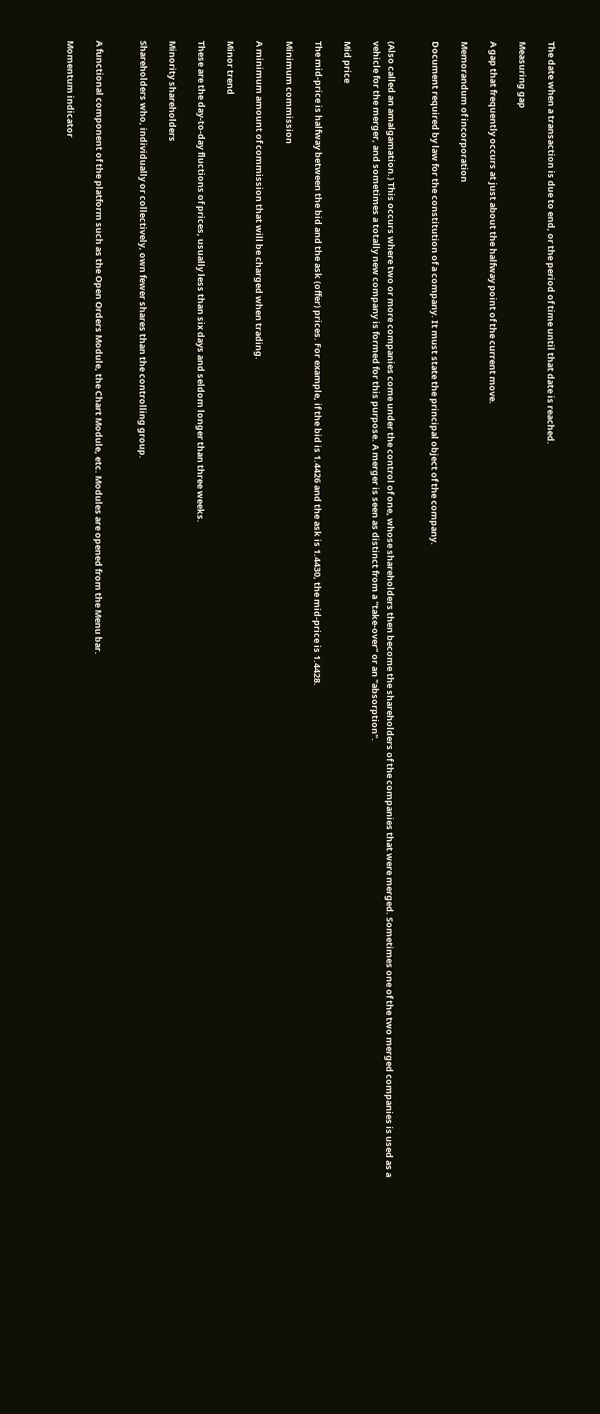The date when a transaction is due to end, or the period of time until that date is reached.

Measuring gap

A gap that frequently occurs at just about the halfway point of the current move.

Memorandum of incorporation

Document required by law for the constitution of a company. It must state the principal object of the company.


(Also called an amalgamation.) This occurs where two or more companies come under the control of one, whose shareholders then become the shareholders of the companies that were merged. Sometimes one of the two merged companies is used as a vehicle for the merger, and sometimes a totally new company is formed for this purpose. A merger is seen as distinct from a "take-over" or an "absorption".

Mid price

The mid-price is halfway between the bid and the ask (offer) prices. For example, if the bid is 1.4426 and the ask is 1.4430, the mid-price is 1.4428.

Minimum commission

A minimum amount of commission that will be charged when trading.

Minor trend

These are the day-to-day fluctions of prices, usually less than six days and seldom longer than three weeks.

Minority shareholders

Shareholders who, individually or collectively, own fewer shares than the controlling group.


A functional component of the platform such as the Open Orders Module, the Chart Module, etc. Modules are opened from the Menu bar.

Momentum indicator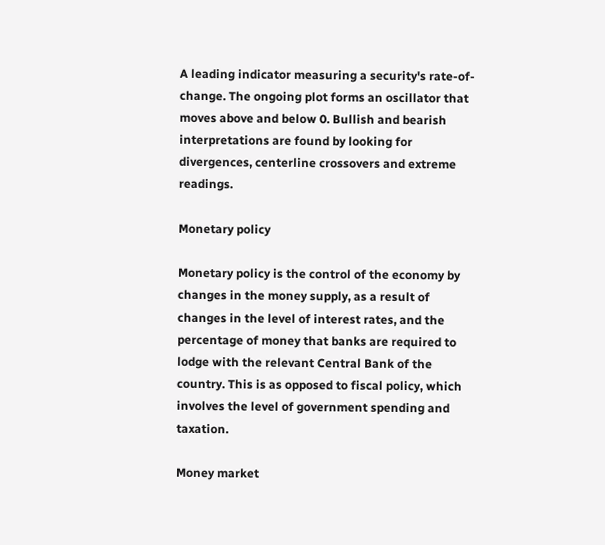A leading indicator measuring a security's rate-of-change. The ongoing plot forms an oscillator that moves above and below 0. Bullish and bearish interpretations are found by looking for divergences, centerline crossovers and extreme readings.

Monetary policy

Monetary policy is the control of the economy by changes in the money supply, as a result of changes in the level of interest rates, and the percentage of money that banks are required to lodge with the relevant Central Bank of the country. This is as opposed to fiscal policy, which involves the level of government spending and taxation.

Money market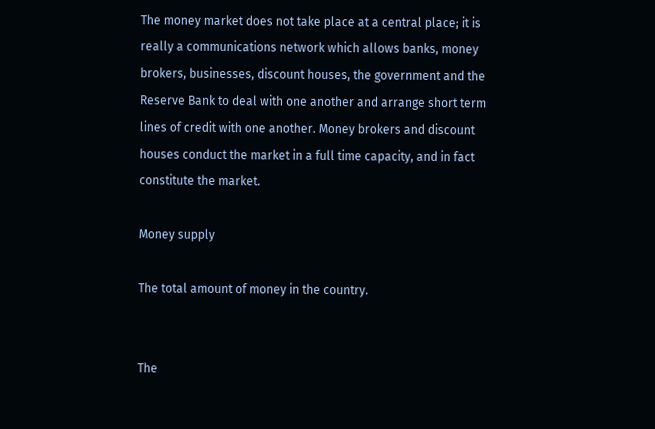The money market does not take place at a central place; it is really a communications network which allows banks, money brokers, businesses, discount houses, the government and the Reserve Bank to deal with one another and arrange short term lines of credit with one another. Money brokers and discount houses conduct the market in a full time capacity, and in fact constitute the market.

Money supply

The total amount of money in the country.


The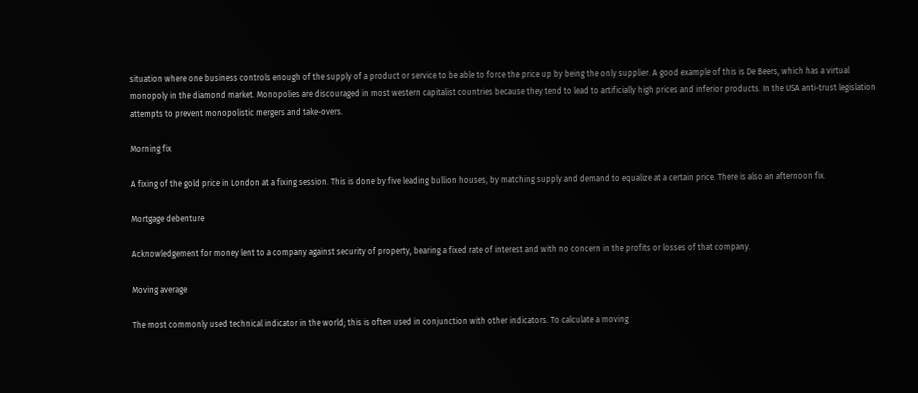situation where one business controls enough of the supply of a product or service to be able to force the price up by being the only supplier. A good example of this is De Beers, which has a virtual monopoly in the diamond market. Monopolies are discouraged in most western capitalist countries because they tend to lead to artificially high prices and inferior products. In the USA anti-trust legislation attempts to prevent monopolistic mergers and take-overs.

Morning fix

A fixing of the gold price in London at a fixing session. This is done by five leading bullion houses, by matching supply and demand to equalize at a certain price. There is also an afternoon fix.

Mortgage debenture

Acknowledgement for money lent to a company against security of property, bearing a fixed rate of interest and with no concern in the profits or losses of that company.

Moving average

The most commonly used technical indicator in the world; this is often used in conjunction with other indicators. To calculate a moving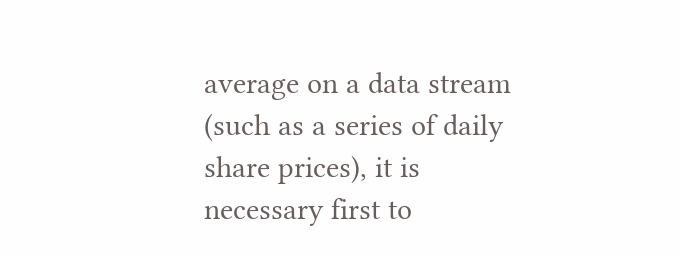average on a data stream (such as a series of daily share prices), it is necessary first to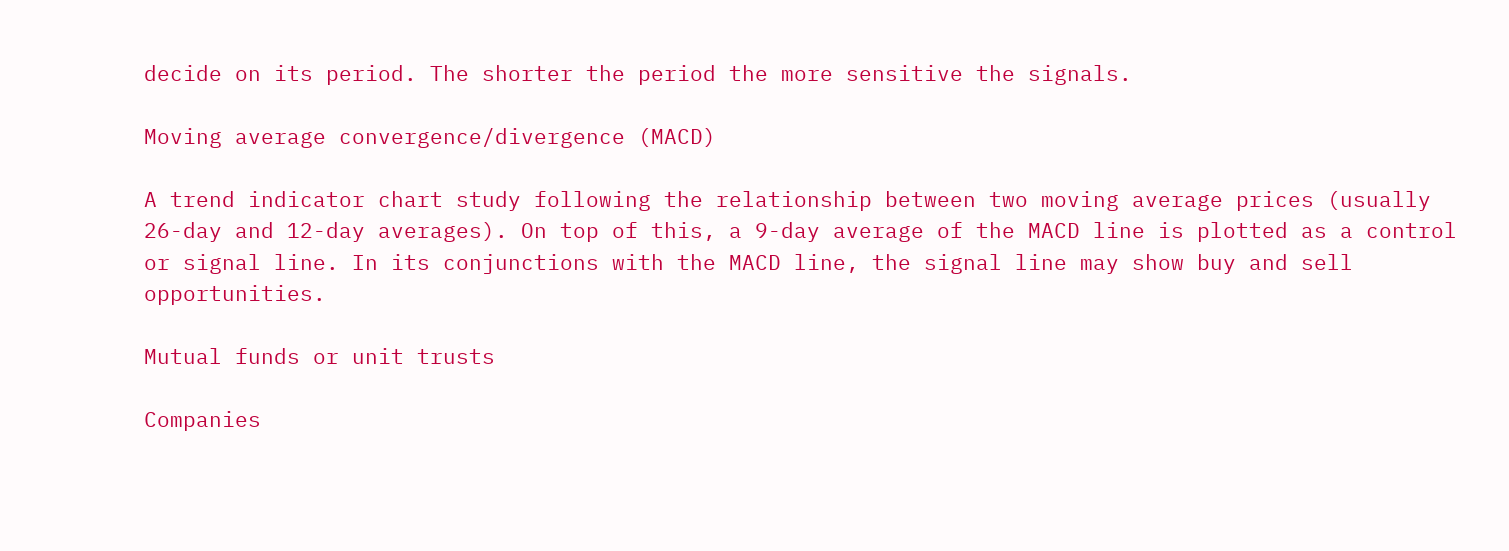decide on its period. The shorter the period the more sensitive the signals.

Moving average convergence/divergence (MACD)

A trend indicator chart study following the relationship between two moving average prices (usually 26-day and 12-day averages). On top of this, a 9-day average of the MACD line is plotted as a control or signal line. In its conjunctions with the MACD line, the signal line may show buy and sell opportunities.

Mutual funds or unit trusts

Companies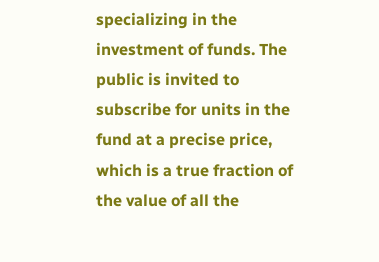specializing in the investment of funds. The public is invited to subscribe for units in the fund at a precise price, which is a true fraction of the value of all the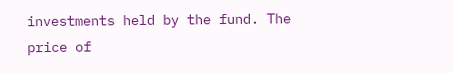investments held by the fund. The price of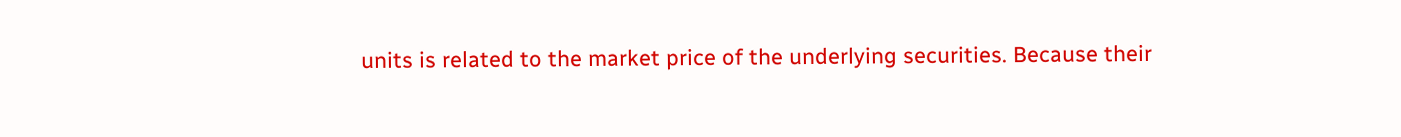units is related to the market price of the underlying securities. Because their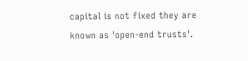capital is not fixed they are known as 'open-end trusts'.